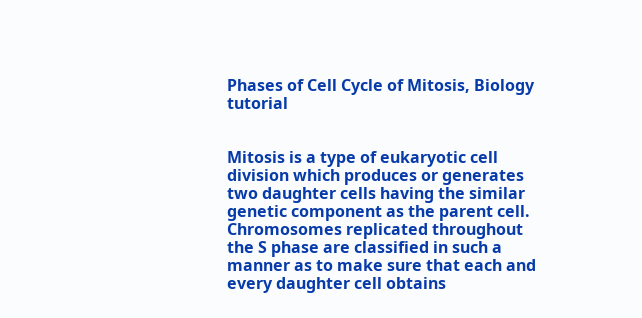Phases of Cell Cycle of Mitosis, Biology tutorial


Mitosis is a type of eukaryotic cell division which produces or generates two daughter cells having the similar genetic component as the parent cell. Chromosomes replicated throughout the S phase are classified in such a manner as to make sure that each and every daughter cell obtains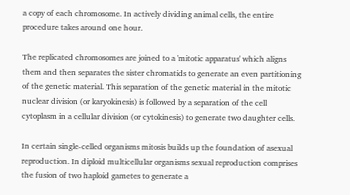a copy of each chromosome. In actively dividing animal cells, the entire procedure takes around one hour.

The replicated chromosomes are joined to a 'mitotic apparatus' which aligns them and then separates the sister chromatids to generate an even partitioning of the genetic material. This separation of the genetic material in the mitotic nuclear division (or karyokinesis) is followed by a separation of the cell cytoplasm in a cellular division (or cytokinesis) to generate two daughter cells.

In certain single-celled organisms mitosis builds up the foundation of asexual reproduction. In diploid multicellular organisms sexual reproduction comprises the fusion of two haploid gametes to generate a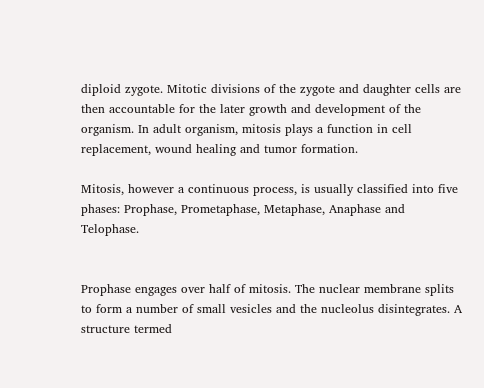diploid zygote. Mitotic divisions of the zygote and daughter cells are then accountable for the later growth and development of the organism. In adult organism, mitosis plays a function in cell replacement, wound healing and tumor formation.

Mitosis, however a continuous process, is usually classified into five phases: Prophase, Prometaphase, Metaphase, Anaphase and Telophase.


Prophase engages over half of mitosis. The nuclear membrane splits to form a number of small vesicles and the nucleolus disintegrates. A structure termed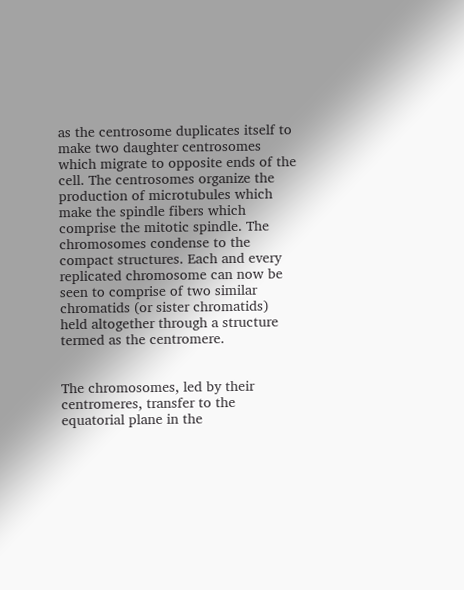as the centrosome duplicates itself to make two daughter centrosomes which migrate to opposite ends of the cell. The centrosomes organize the production of microtubules which make the spindle fibers which comprise the mitotic spindle. The chromosomes condense to the compact structures. Each and every replicated chromosome can now be seen to comprise of two similar chromatids (or sister chromatids) held altogether through a structure termed as the centromere.


The chromosomes, led by their centromeres, transfer to the equatorial plane in the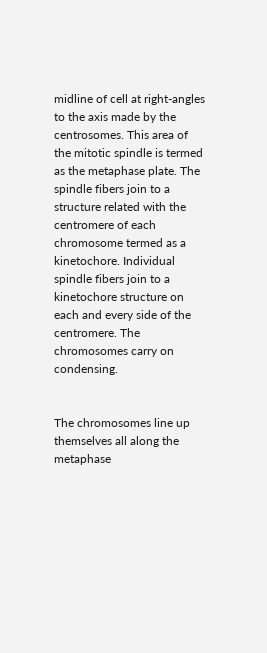midline of cell at right-angles to the axis made by the centrosomes. This area of the mitotic spindle is termed as the metaphase plate. The spindle fibers join to a structure related with the centromere of each chromosome termed as a kinetochore. Individual spindle fibers join to a kinetochore structure on each and every side of the centromere. The chromosomes carry on condensing.


The chromosomes line up themselves all along the metaphase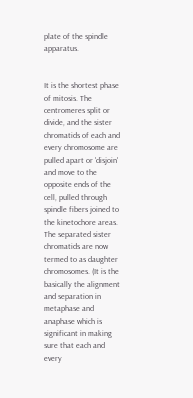plate of the spindle apparatus.


It is the shortest phase of mitosis. The centromeres split or divide, and the sister chromatids of each and every chromosome are pulled apart or 'disjoin' and move to the opposite ends of the cell, pulled through spindle fibers joined to the kinetochore areas. The separated sister chromatids are now termed to as daughter chromosomes. (It is the basically the alignment and separation in metaphase and anaphase which is significant in making sure that each and every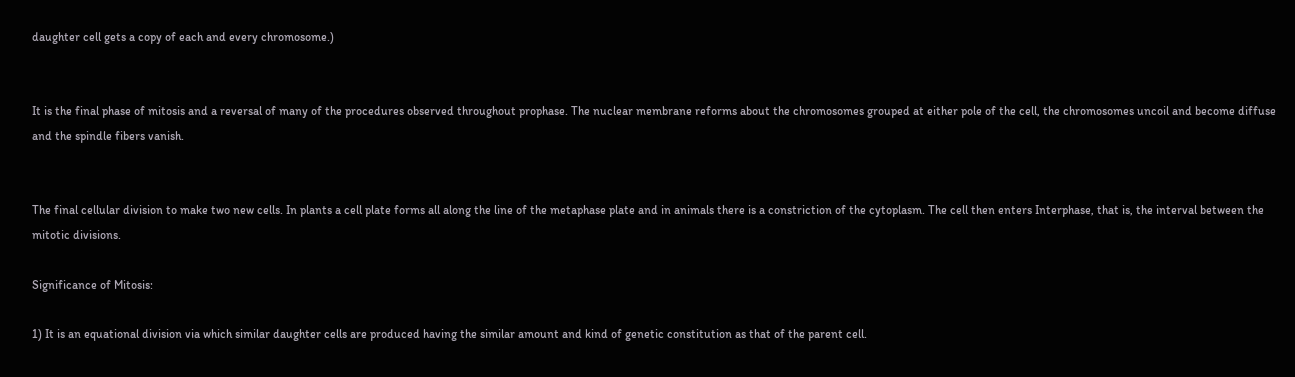daughter cell gets a copy of each and every chromosome.)


It is the final phase of mitosis and a reversal of many of the procedures observed throughout prophase. The nuclear membrane reforms about the chromosomes grouped at either pole of the cell, the chromosomes uncoil and become diffuse and the spindle fibers vanish.


The final cellular division to make two new cells. In plants a cell plate forms all along the line of the metaphase plate and in animals there is a constriction of the cytoplasm. The cell then enters Interphase, that is, the interval between the mitotic divisions.

Significance of Mitosis:

1) It is an equational division via which similar daughter cells are produced having the similar amount and kind of genetic constitution as that of the parent cell.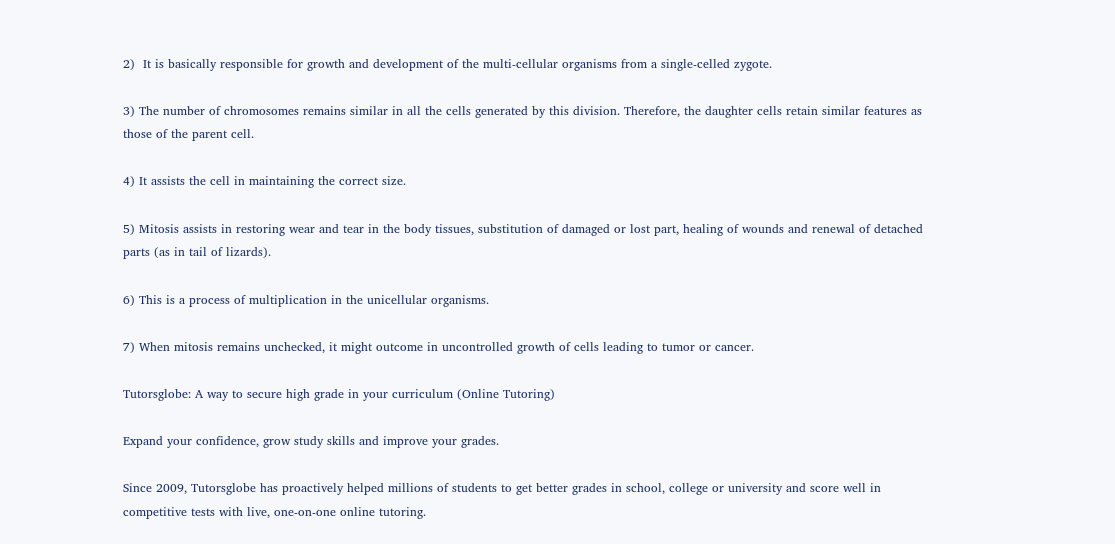2)  It is basically responsible for growth and development of the multi-cellular organisms from a single-celled zygote.

3) The number of chromosomes remains similar in all the cells generated by this division. Therefore, the daughter cells retain similar features as those of the parent cell.

4) It assists the cell in maintaining the correct size.

5) Mitosis assists in restoring wear and tear in the body tissues, substitution of damaged or lost part, healing of wounds and renewal of detached parts (as in tail of lizards).

6) This is a process of multiplication in the unicellular organisms.

7) When mitosis remains unchecked, it might outcome in uncontrolled growth of cells leading to tumor or cancer.

Tutorsglobe: A way to secure high grade in your curriculum (Online Tutoring)

Expand your confidence, grow study skills and improve your grades.

Since 2009, Tutorsglobe has proactively helped millions of students to get better grades in school, college or university and score well in competitive tests with live, one-on-one online tutoring.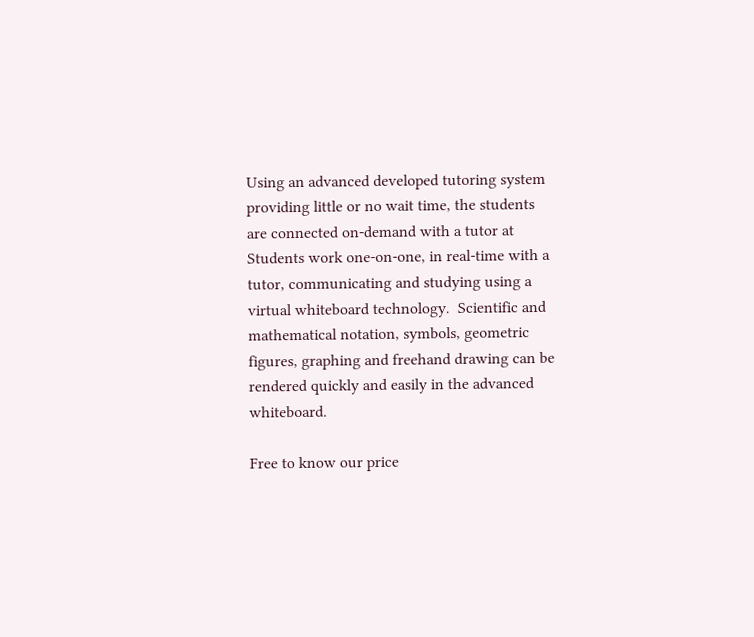Using an advanced developed tutoring system providing little or no wait time, the students are connected on-demand with a tutor at Students work one-on-one, in real-time with a tutor, communicating and studying using a virtual whiteboard technology.  Scientific and mathematical notation, symbols, geometric figures, graphing and freehand drawing can be rendered quickly and easily in the advanced whiteboard.

Free to know our price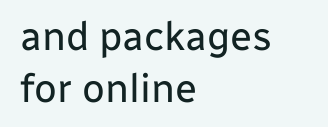and packages for online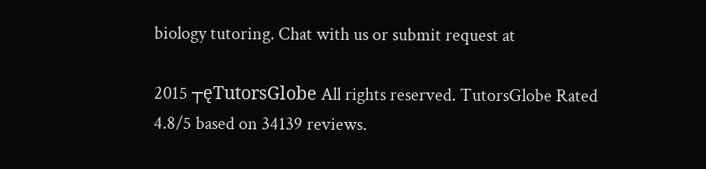biology tutoring. Chat with us or submit request at

2015 ┬ęTutorsGlobe All rights reserved. TutorsGlobe Rated 4.8/5 based on 34139 reviews.